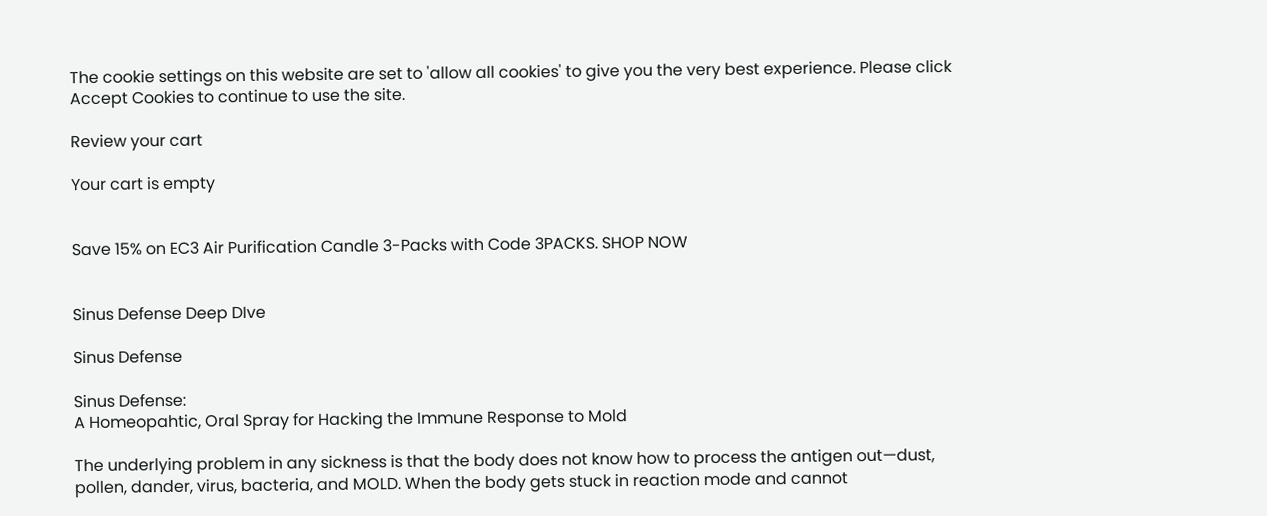The cookie settings on this website are set to 'allow all cookies' to give you the very best experience. Please click Accept Cookies to continue to use the site.

Review your cart

Your cart is empty


Save 15% on EC3 Air Purification Candle 3-Packs with Code 3PACKS. SHOP NOW


Sinus Defense Deep DIve

Sinus Defense

Sinus Defense:
A Homeopahtic, Oral Spray for Hacking the Immune Response to Mold

The underlying problem in any sickness is that the body does not know how to process the antigen out—dust, pollen, dander, virus, bacteria, and MOLD. When the body gets stuck in reaction mode and cannot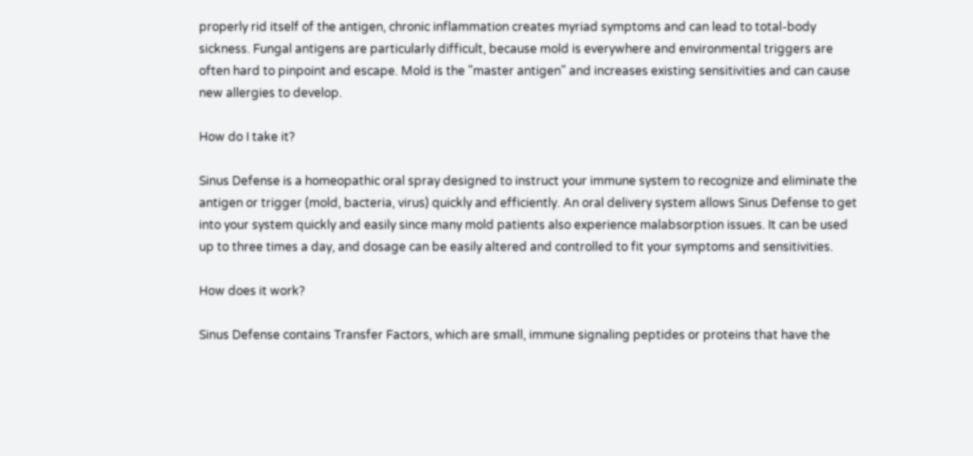properly rid itself of the antigen, chronic inflammation creates myriad symptoms and can lead to total-body sickness. Fungal antigens are particularly difficult, because mold is everywhere and environmental triggers are often hard to pinpoint and escape. Mold is the "master antigen" and increases existing sensitivities and can cause new allergies to develop.

How do I take it?

Sinus Defense is a homeopathic oral spray designed to instruct your immune system to recognize and eliminate the antigen or trigger (mold, bacteria, virus) quickly and efficiently. An oral delivery system allows Sinus Defense to get into your system quickly and easily since many mold patients also experience malabsorption issues. It can be used up to three times a day, and dosage can be easily altered and controlled to fit your symptoms and sensitivities.

How does it work?

Sinus Defense contains Transfer Factors, which are small, immune signaling peptides or proteins that have the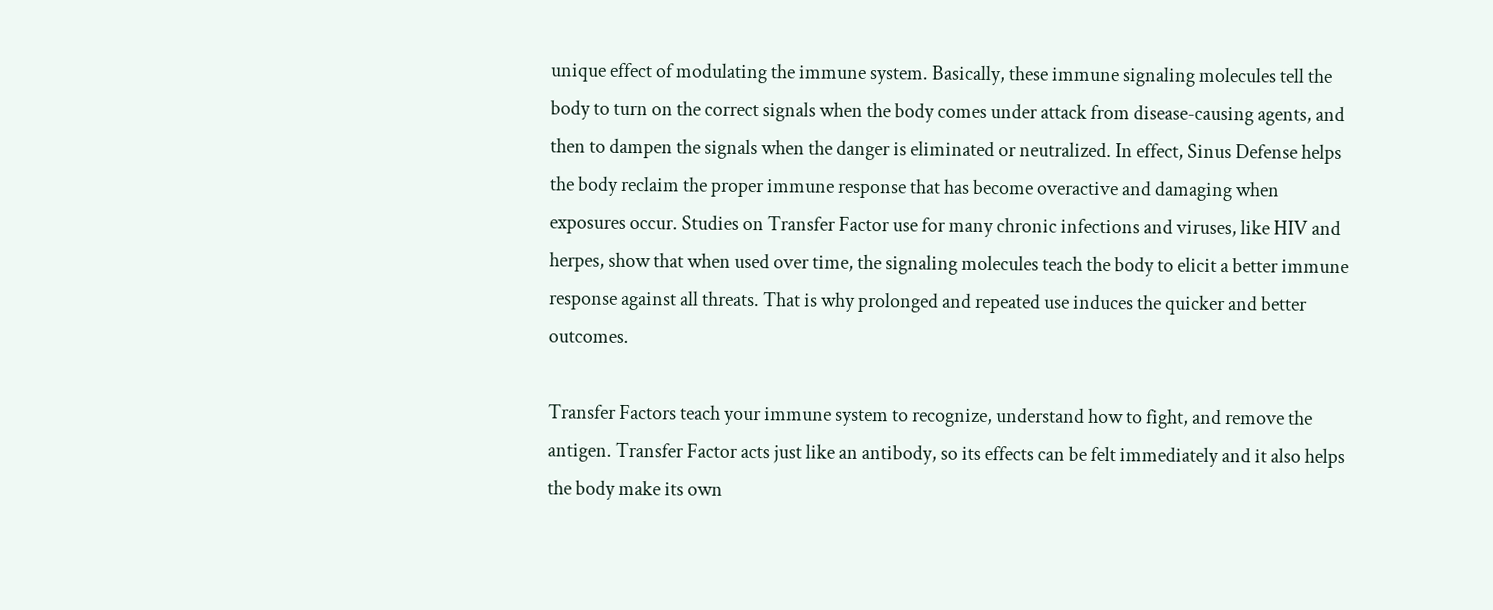unique effect of modulating the immune system. Basically, these immune signaling molecules tell the body to turn on the correct signals when the body comes under attack from disease-causing agents, and then to dampen the signals when the danger is eliminated or neutralized. In effect, Sinus Defense helps the body reclaim the proper immune response that has become overactive and damaging when exposures occur. Studies on Transfer Factor use for many chronic infections and viruses, like HIV and herpes, show that when used over time, the signaling molecules teach the body to elicit a better immune response against all threats. That is why prolonged and repeated use induces the quicker and better outcomes.

Transfer Factors teach your immune system to recognize, understand how to fight, and remove the antigen. Transfer Factor acts just like an antibody, so its effects can be felt immediately and it also helps the body make its own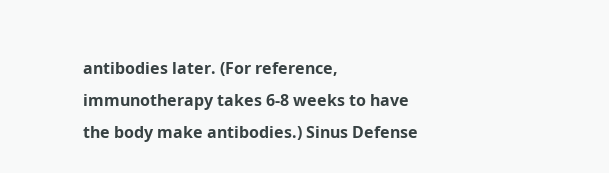antibodies later. (For reference, immunotherapy takes 6-8 weeks to have the body make antibodies.) Sinus Defense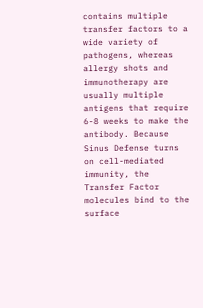contains multiple transfer factors to a wide variety of pathogens, whereas allergy shots and immunotherapy are usually multiple antigens that require 6-8 weeks to make the antibody. Because Sinus Defense turns on cell-mediated immunity, the Transfer Factor molecules bind to the surface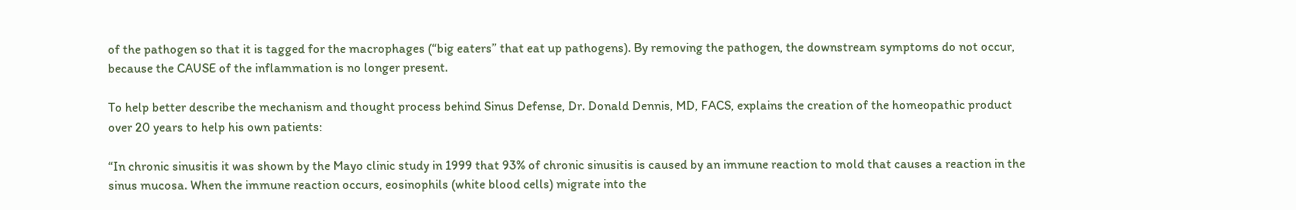of the pathogen so that it is tagged for the macrophages (“big eaters” that eat up pathogens). By removing the pathogen, the downstream symptoms do not occur, because the CAUSE of the inflammation is no longer present.

To help better describe the mechanism and thought process behind Sinus Defense, Dr. Donald Dennis, MD, FACS, explains the creation of the homeopathic product over 20 years to help his own patients:

“In chronic sinusitis it was shown by the Mayo clinic study in 1999 that 93% of chronic sinusitis is caused by an immune reaction to mold that causes a reaction in the sinus mucosa. When the immune reaction occurs, eosinophils (white blood cells) migrate into the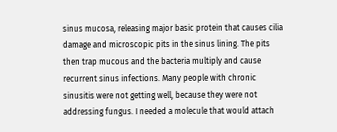sinus mucosa, releasing major basic protein that causes cilia damage and microscopic pits in the sinus lining. The pits then trap mucous and the bacteria multiply and cause recurrent sinus infections. Many people with chronic sinusitis were not getting well, because they were not addressing fungus. I needed a molecule that would attach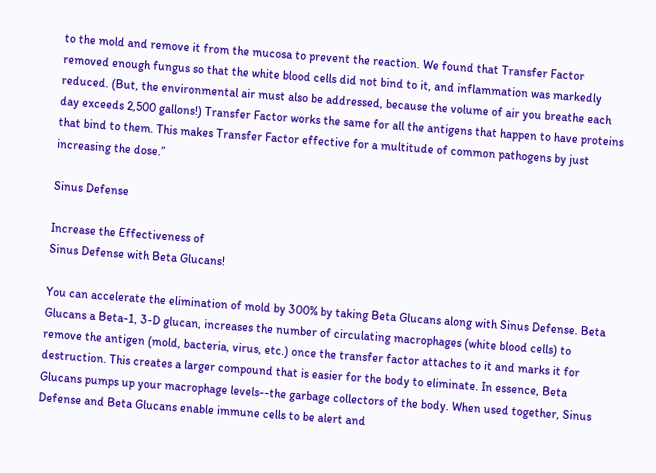to the mold and remove it from the mucosa to prevent the reaction. We found that Transfer Factor removed enough fungus so that the white blood cells did not bind to it, and inflammation was markedly reduced. (But, the environmental air must also be addressed, because the volume of air you breathe each day exceeds 2,500 gallons!) Transfer Factor works the same for all the antigens that happen to have proteins that bind to them. This makes Transfer Factor effective for a multitude of common pathogens by just increasing the dose.”

Sinus Defense

Increase the Effectiveness of
Sinus Defense with Beta Glucans!

You can accelerate the elimination of mold by 300% by taking Beta Glucans along with Sinus Defense. Beta Glucans a Beta-1, 3-D glucan, increases the number of circulating macrophages (white blood cells) to remove the antigen (mold, bacteria, virus, etc.) once the transfer factor attaches to it and marks it for destruction. This creates a larger compound that is easier for the body to eliminate. In essence, Beta Glucans pumps up your macrophage levels--the garbage collectors of the body. When used together, Sinus Defense and Beta Glucans enable immune cells to be alert and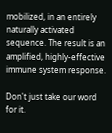mobilized, in an entirely naturally activated sequence. The result is an amplified, highly-effective immune system response.

Don't just take our word for it.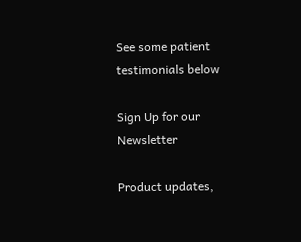See some patient testimonials below

Sign Up for our Newsletter

Product updates,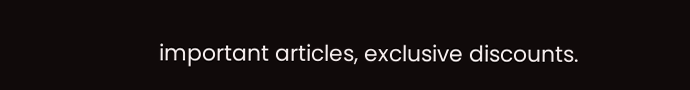important articles, exclusive discounts.